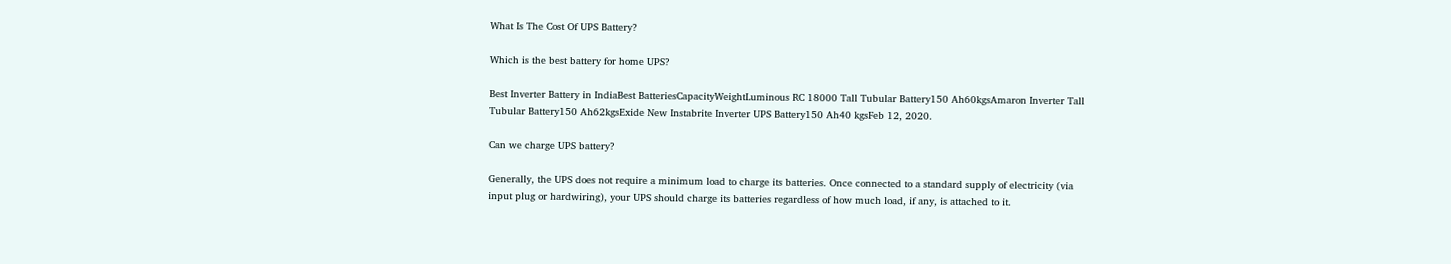What Is The Cost Of UPS Battery?

Which is the best battery for home UPS?

Best Inverter Battery in IndiaBest BatteriesCapacityWeightLuminous RC 18000 Tall Tubular Battery150 Ah60kgsAmaron Inverter Tall Tubular Battery150 Ah62kgsExide New Instabrite Inverter UPS Battery150 Ah40 kgsFeb 12, 2020.

Can we charge UPS battery?

Generally, the UPS does not require a minimum load to charge its batteries. Once connected to a standard supply of electricity (via input plug or hardwiring), your UPS should charge its batteries regardless of how much load, if any, is attached to it.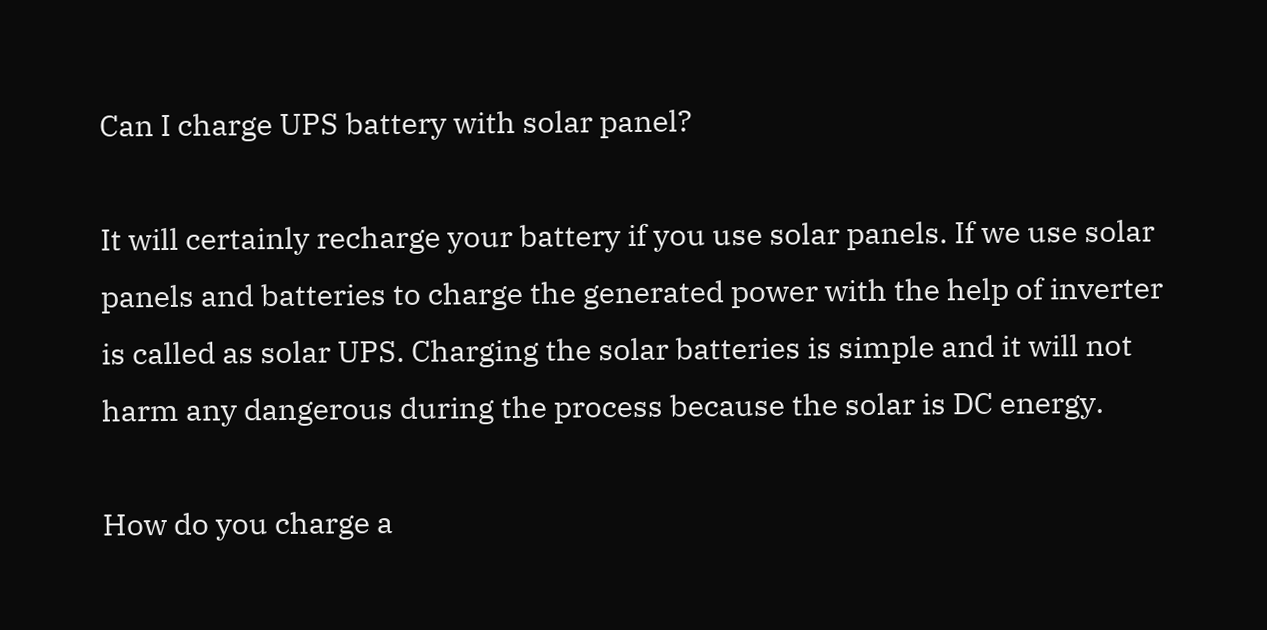Can I charge UPS battery with solar panel?

It will certainly recharge your battery if you use solar panels. If we use solar panels and batteries to charge the generated power with the help of inverter is called as solar UPS. Charging the solar batteries is simple and it will not harm any dangerous during the process because the solar is DC energy.

How do you charge a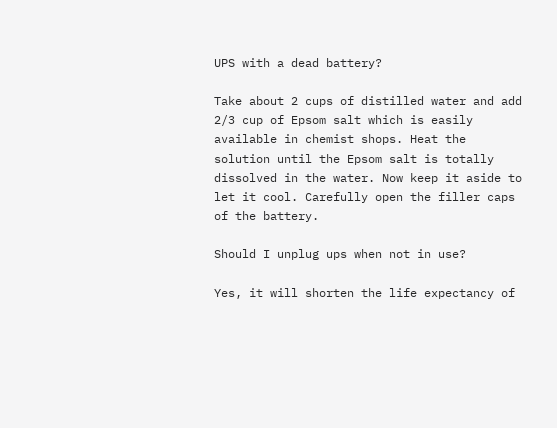UPS with a dead battery?

Take about 2 cups of distilled water and add 2/3 cup of Epsom salt which is easily available in chemist shops. Heat the solution until the Epsom salt is totally dissolved in the water. Now keep it aside to let it cool. Carefully open the filler caps of the battery.

Should I unplug ups when not in use?

Yes, it will shorten the life expectancy of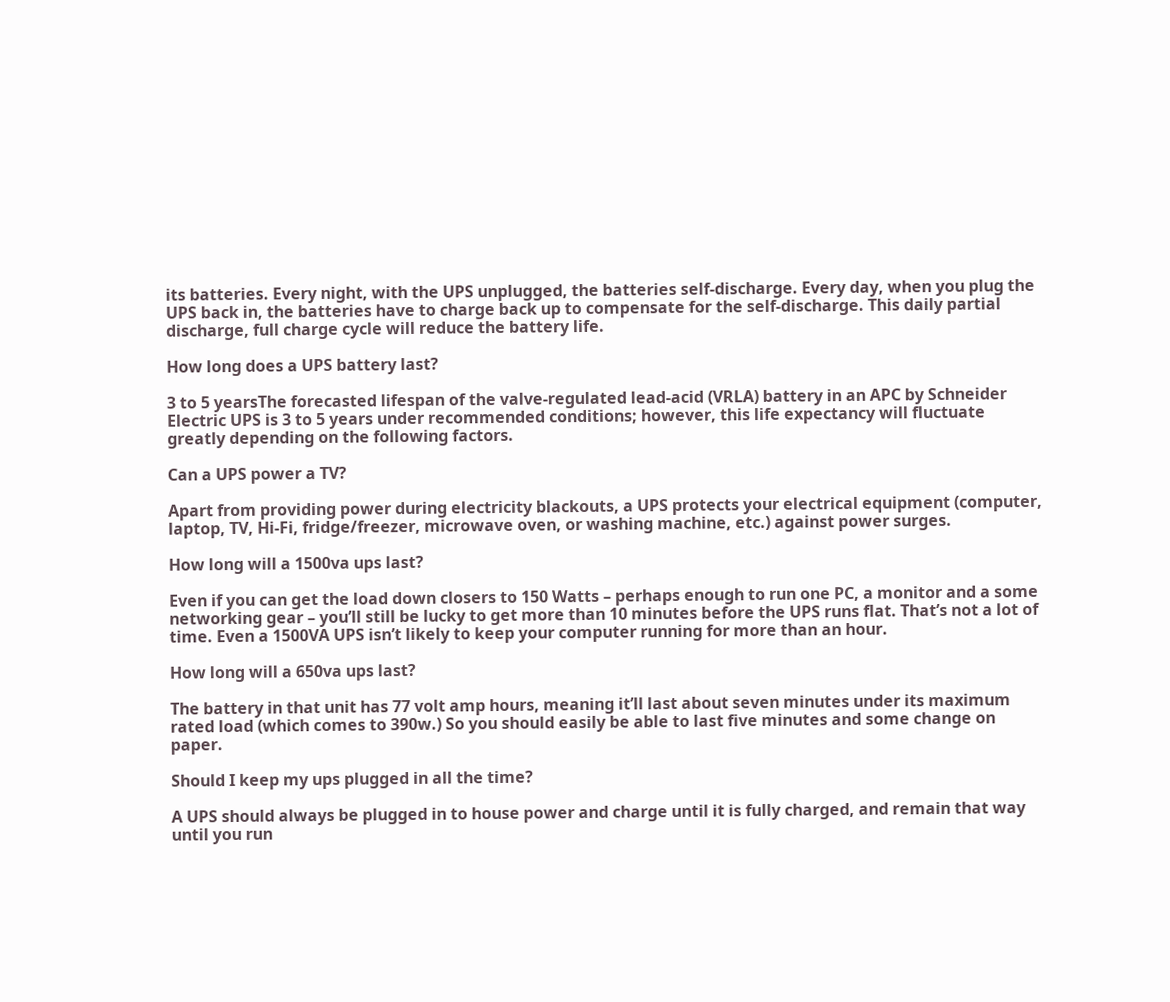its batteries. Every night, with the UPS unplugged, the batteries self-discharge. Every day, when you plug the UPS back in, the batteries have to charge back up to compensate for the self-discharge. This daily partial discharge, full charge cycle will reduce the battery life.

How long does a UPS battery last?

3 to 5 yearsThe forecasted lifespan of the valve-regulated lead-acid (VRLA) battery in an APC by Schneider Electric UPS is 3 to 5 years under recommended conditions; however, this life expectancy will fluctuate greatly depending on the following factors.

Can a UPS power a TV?

Apart from providing power during electricity blackouts, a UPS protects your electrical equipment (computer, laptop, TV, Hi-Fi, fridge/freezer, microwave oven, or washing machine, etc.) against power surges.

How long will a 1500va ups last?

Even if you can get the load down closers to 150 Watts – perhaps enough to run one PC, a monitor and a some networking gear – you’ll still be lucky to get more than 10 minutes before the UPS runs flat. That’s not a lot of time. Even a 1500VA UPS isn’t likely to keep your computer running for more than an hour.

How long will a 650va ups last?

The battery in that unit has 77 volt amp hours, meaning it’ll last about seven minutes under its maximum rated load (which comes to 390w.) So you should easily be able to last five minutes and some change on paper.

Should I keep my ups plugged in all the time?

A UPS should always be plugged in to house power and charge until it is fully charged, and remain that way until you run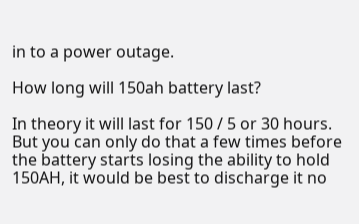in to a power outage.

How long will 150ah battery last?

In theory it will last for 150 / 5 or 30 hours. But you can only do that a few times before the battery starts losing the ability to hold 150AH, it would be best to discharge it no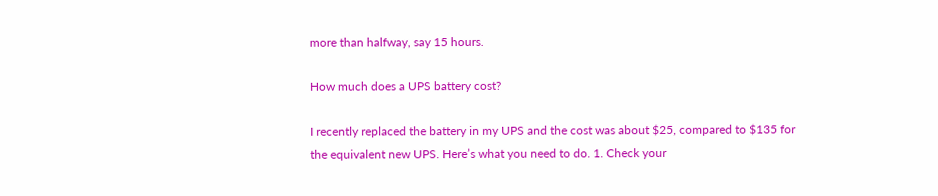more than halfway, say 15 hours.

How much does a UPS battery cost?

I recently replaced the battery in my UPS and the cost was about $25, compared to $135 for the equivalent new UPS. Here’s what you need to do. 1. Check your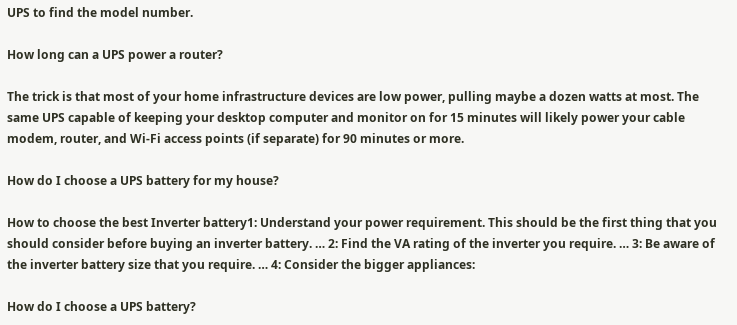UPS to find the model number.

How long can a UPS power a router?

The trick is that most of your home infrastructure devices are low power, pulling maybe a dozen watts at most. The same UPS capable of keeping your desktop computer and monitor on for 15 minutes will likely power your cable modem, router, and Wi-Fi access points (if separate) for 90 minutes or more.

How do I choose a UPS battery for my house?

How to choose the best Inverter battery1: Understand your power requirement. This should be the first thing that you should consider before buying an inverter battery. … 2: Find the VA rating of the inverter you require. … 3: Be aware of the inverter battery size that you require. … 4: Consider the bigger appliances:

How do I choose a UPS battery?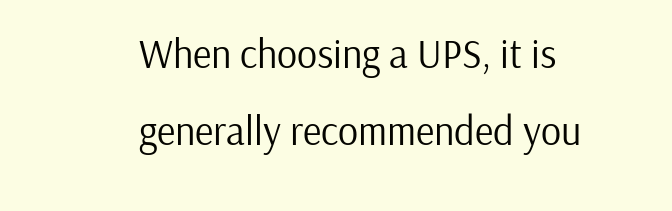When choosing a UPS, it is generally recommended you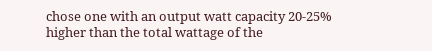chose one with an output watt capacity 20-25% higher than the total wattage of the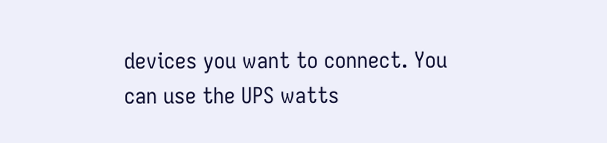devices you want to connect. You can use the UPS watts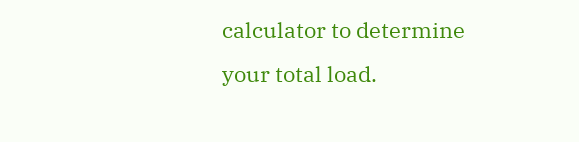calculator to determine your total load.